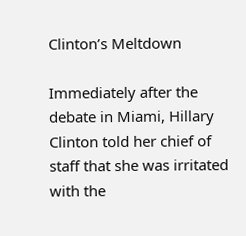Clinton’s Meltdown

Immediately after the debate in Miami, Hillary Clinton told her chief of staff that she was irritated with the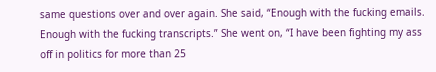same questions over and over again. She said, “Enough with the fucking emails. Enough with the fucking transcripts.” She went on, “I have been fighting my ass off in politics for more than 25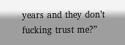years and they don’t fucking trust me?”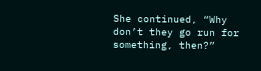She continued, “Why don’t they go run for something, then?”